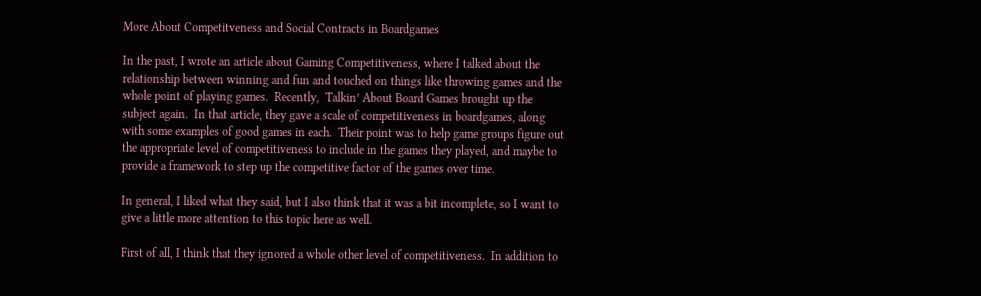More About Competitveness and Social Contracts in Boardgames

In the past, I wrote an article about Gaming Competitiveness, where I talked about the relationship between winning and fun and touched on things like throwing games and the whole point of playing games.  Recently,  Talkin’ About Board Games brought up the subject again.  In that article, they gave a scale of competitiveness in boardgames, along with some examples of good games in each.  Their point was to help game groups figure out the appropriate level of competitiveness to include in the games they played, and maybe to provide a framework to step up the competitive factor of the games over time.

In general, I liked what they said, but I also think that it was a bit incomplete, so I want to give a little more attention to this topic here as well.

First of all, I think that they ignored a whole other level of competitiveness.  In addition to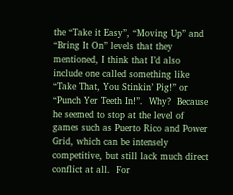the “Take it Easy”, “Moving Up” and “Bring It On” levels that they mentioned, I think that I’d also include one called something like “Take That, You Stinkin’ Pig!” or “Punch Yer Teeth In!”.  Why?  Because he seemed to stop at the level of games such as Puerto Rico and Power Grid, which can be intensely competitive, but still lack much direct conflict at all.  For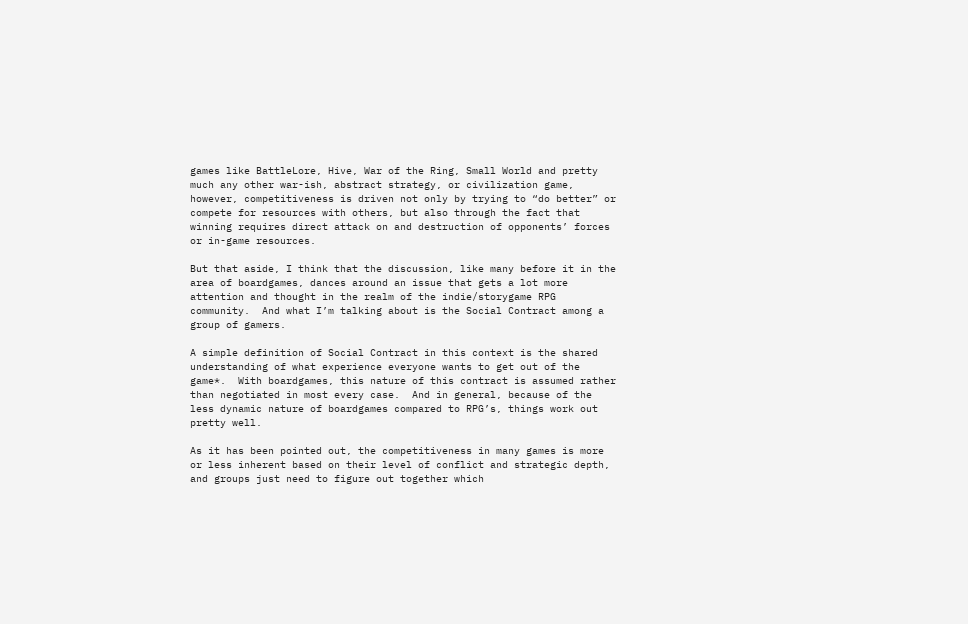games like BattleLore, Hive, War of the Ring, Small World and pretty much any other war-ish, abstract strategy, or civilization game, however, competitiveness is driven not only by trying to “do better” or compete for resources with others, but also through the fact that winning requires direct attack on and destruction of opponents’ forces or in-game resources.

But that aside, I think that the discussion, like many before it in the area of boardgames, dances around an issue that gets a lot more attention and thought in the realm of the indie/storygame RPG community.  And what I’m talking about is the Social Contract among a group of gamers.

A simple definition of Social Contract in this context is the shared understanding of what experience everyone wants to get out of the game*.  With boardgames, this nature of this contract is assumed rather than negotiated in most every case.  And in general, because of the less dynamic nature of boardgames compared to RPG’s, things work out pretty well.

As it has been pointed out, the competitiveness in many games is more or less inherent based on their level of conflict and strategic depth, and groups just need to figure out together which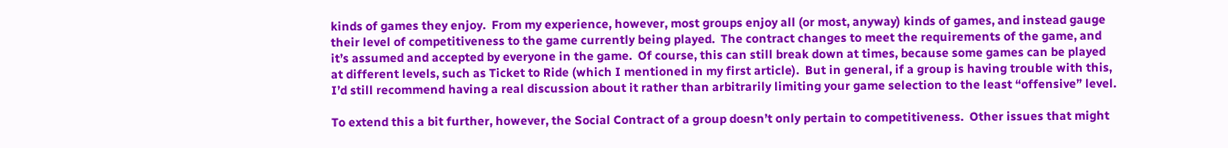kinds of games they enjoy.  From my experience, however, most groups enjoy all (or most, anyway) kinds of games, and instead gauge their level of competitiveness to the game currently being played.  The contract changes to meet the requirements of the game, and it’s assumed and accepted by everyone in the game.  Of course, this can still break down at times, because some games can be played at different levels, such as Ticket to Ride (which I mentioned in my first article).  But in general, if a group is having trouble with this, I’d still recommend having a real discussion about it rather than arbitrarily limiting your game selection to the least “offensive” level.

To extend this a bit further, however, the Social Contract of a group doesn’t only pertain to competitiveness.  Other issues that might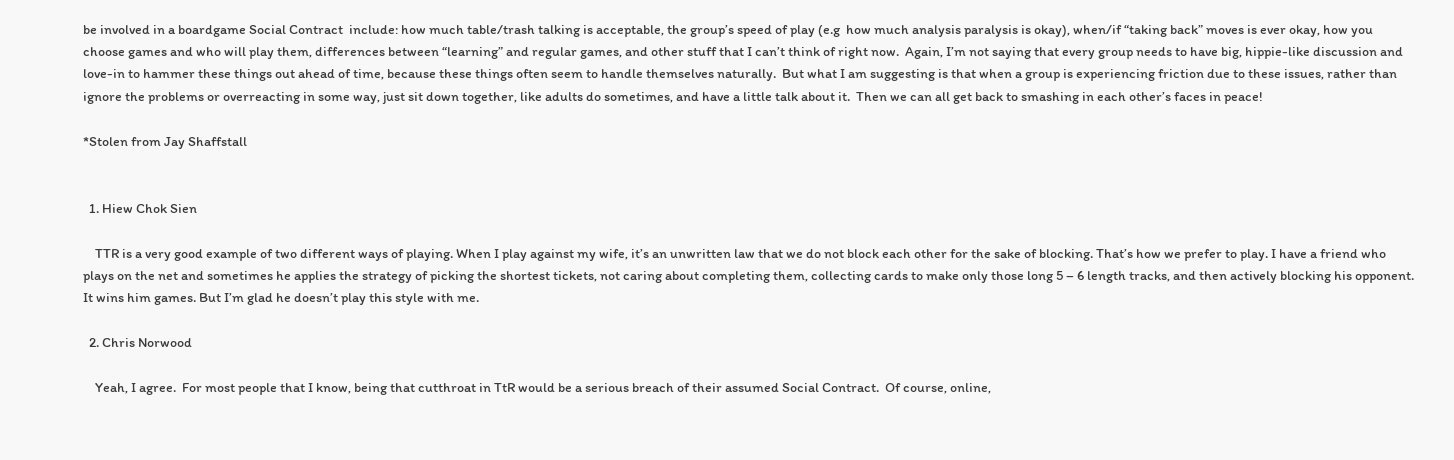be involved in a boardgame Social Contract  include: how much table/trash talking is acceptable, the group’s speed of play (e.g  how much analysis paralysis is okay), when/if “taking back” moves is ever okay, how you choose games and who will play them, differences between “learning” and regular games, and other stuff that I can’t think of right now.  Again, I’m not saying that every group needs to have big, hippie-like discussion and love-in to hammer these things out ahead of time, because these things often seem to handle themselves naturally.  But what I am suggesting is that when a group is experiencing friction due to these issues, rather than ignore the problems or overreacting in some way, just sit down together, like adults do sometimes, and have a little talk about it.  Then we can all get back to smashing in each other’s faces in peace!

*Stolen from Jay Shaffstall


  1. Hiew Chok Sien

    TTR is a very good example of two different ways of playing. When I play against my wife, it’s an unwritten law that we do not block each other for the sake of blocking. That’s how we prefer to play. I have a friend who plays on the net and sometimes he applies the strategy of picking the shortest tickets, not caring about completing them, collecting cards to make only those long 5 – 6 length tracks, and then actively blocking his opponent. It wins him games. But I’m glad he doesn’t play this style with me.

  2. Chris Norwood

    Yeah, I agree.  For most people that I know, being that cutthroat in TtR would be a serious breach of their assumed Social Contract.  Of course, online,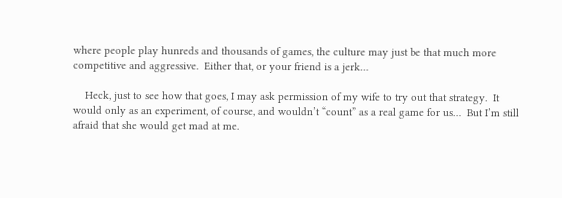where people play hunreds and thousands of games, the culture may just be that much more competitive and aggressive.  Either that, or your friend is a jerk…

    Heck, just to see how that goes, I may ask permission of my wife to try out that strategy.  It would only as an experiment, of course, and wouldn’t “count” as a real game for us…  But I’m still afraid that she would get mad at me.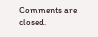Comments are closed.